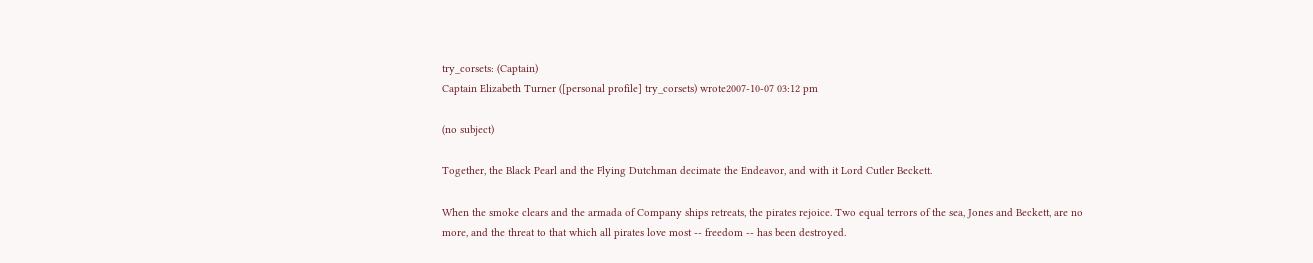try_corsets: (Captain)
Captain Elizabeth Turner ([personal profile] try_corsets) wrote2007-10-07 03:12 pm

(no subject)

Together, the Black Pearl and the Flying Dutchman decimate the Endeavor, and with it Lord Cutler Beckett.

When the smoke clears and the armada of Company ships retreats, the pirates rejoice. Two equal terrors of the sea, Jones and Beckett, are no more, and the threat to that which all pirates love most -- freedom -- has been destroyed.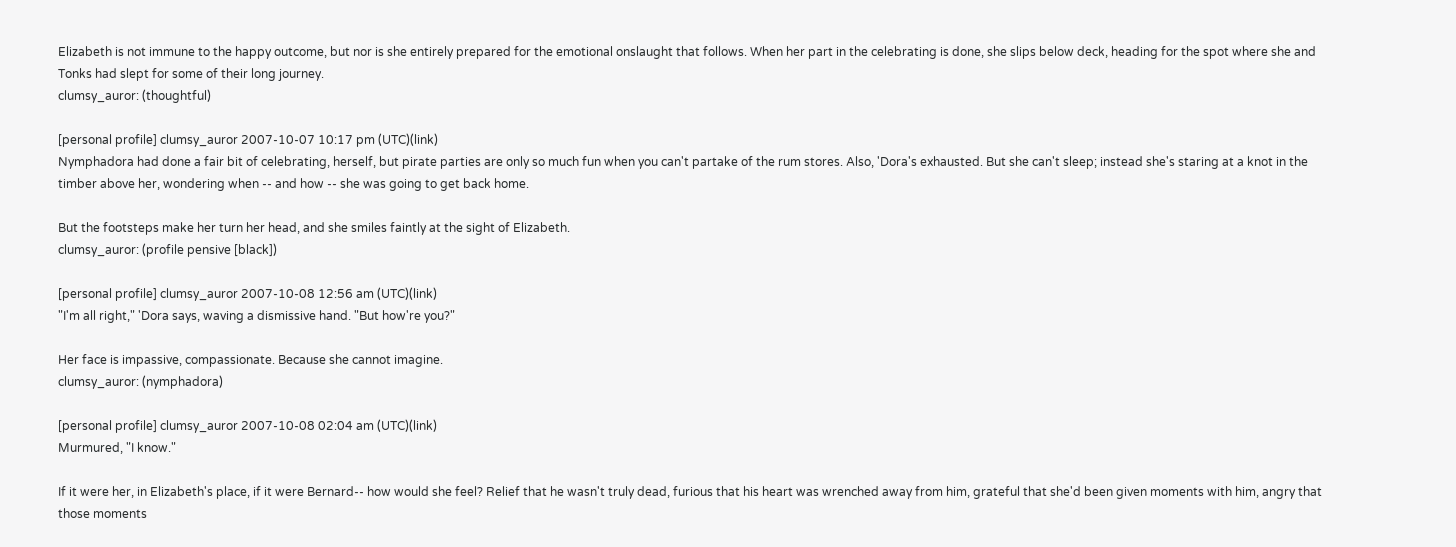Elizabeth is not immune to the happy outcome, but nor is she entirely prepared for the emotional onslaught that follows. When her part in the celebrating is done, she slips below deck, heading for the spot where she and Tonks had slept for some of their long journey.
clumsy_auror: (thoughtful)

[personal profile] clumsy_auror 2007-10-07 10:17 pm (UTC)(link)
Nymphadora had done a fair bit of celebrating, herself, but pirate parties are only so much fun when you can't partake of the rum stores. Also, 'Dora's exhausted. But she can't sleep; instead she's staring at a knot in the timber above her, wondering when -- and how -- she was going to get back home.

But the footsteps make her turn her head, and she smiles faintly at the sight of Elizabeth.
clumsy_auror: (profile pensive [black])

[personal profile] clumsy_auror 2007-10-08 12:56 am (UTC)(link)
"I'm all right," 'Dora says, waving a dismissive hand. "But how're you?"

Her face is impassive, compassionate. Because she cannot imagine.
clumsy_auror: (nymphadora)

[personal profile] clumsy_auror 2007-10-08 02:04 am (UTC)(link)
Murmured, "I know."

If it were her, in Elizabeth's place, if it were Bernard-- how would she feel? Relief that he wasn't truly dead, furious that his heart was wrenched away from him, grateful that she'd been given moments with him, angry that those moments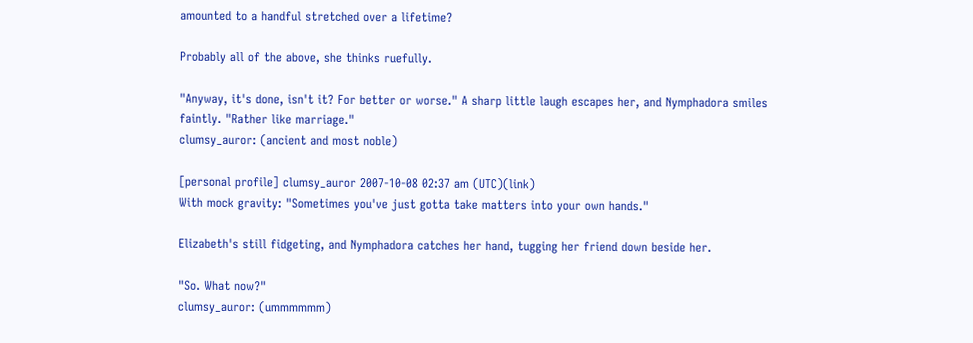amounted to a handful stretched over a lifetime?

Probably all of the above, she thinks ruefully.

"Anyway, it's done, isn't it? For better or worse." A sharp little laugh escapes her, and Nymphadora smiles faintly. "Rather like marriage."
clumsy_auror: (ancient and most noble)

[personal profile] clumsy_auror 2007-10-08 02:37 am (UTC)(link)
With mock gravity: "Sometimes you've just gotta take matters into your own hands."

Elizabeth's still fidgeting, and Nymphadora catches her hand, tugging her friend down beside her.

"So. What now?"
clumsy_auror: (ummmmmm)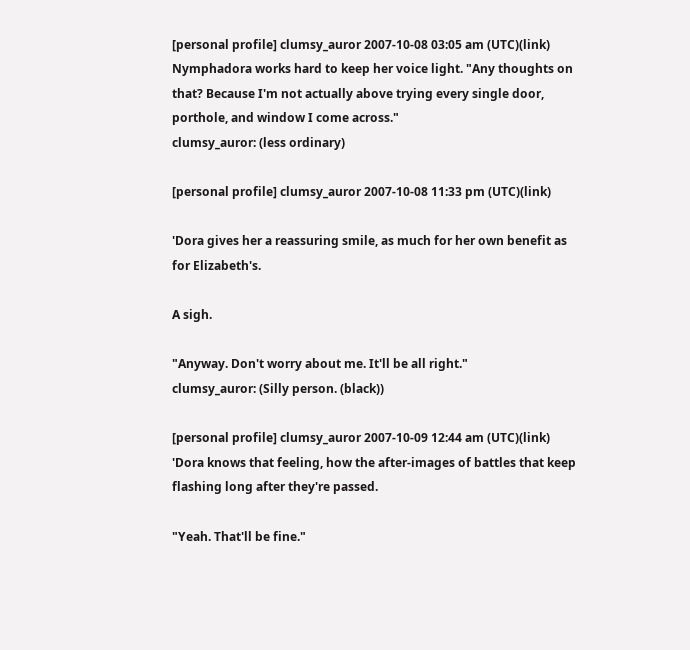[personal profile] clumsy_auror 2007-10-08 03:05 am (UTC)(link)
Nymphadora works hard to keep her voice light. "Any thoughts on that? Because I'm not actually above trying every single door, porthole, and window I come across."
clumsy_auror: (less ordinary)

[personal profile] clumsy_auror 2007-10-08 11:33 pm (UTC)(link)

'Dora gives her a reassuring smile, as much for her own benefit as for Elizabeth's.

A sigh.

"Anyway. Don't worry about me. It'll be all right."
clumsy_auror: (Silly person. (black))

[personal profile] clumsy_auror 2007-10-09 12:44 am (UTC)(link)
'Dora knows that feeling, how the after-images of battles that keep flashing long after they're passed.

"Yeah. That'll be fine."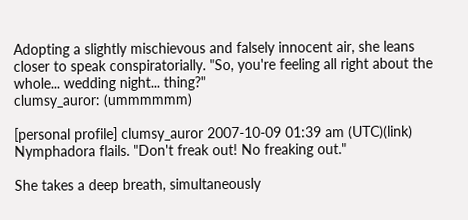Adopting a slightly mischievous and falsely innocent air, she leans closer to speak conspiratorially. "So, you're feeling all right about the whole... wedding night... thing?"
clumsy_auror: (ummmmmm)

[personal profile] clumsy_auror 2007-10-09 01:39 am (UTC)(link)
Nymphadora flails. "Don't freak out! No freaking out."

She takes a deep breath, simultaneously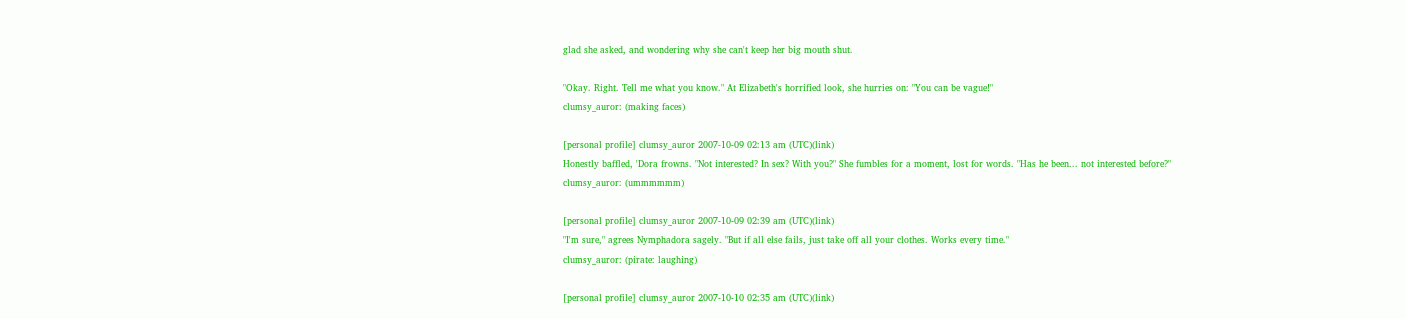glad she asked, and wondering why she can't keep her big mouth shut.

"Okay. Right. Tell me what you know." At Elizabeth's horrified look, she hurries on: "You can be vague!"
clumsy_auror: (making faces)

[personal profile] clumsy_auror 2007-10-09 02:13 am (UTC)(link)
Honestly baffled, 'Dora frowns. "Not interested? In sex? With you?" She fumbles for a moment, lost for words. "Has he been... not interested before?"
clumsy_auror: (ummmmmm)

[personal profile] clumsy_auror 2007-10-09 02:39 am (UTC)(link)
"I'm sure," agrees Nymphadora sagely. "But if all else fails, just take off all your clothes. Works every time."
clumsy_auror: (pirate: laughing)

[personal profile] clumsy_auror 2007-10-10 02:35 am (UTC)(link)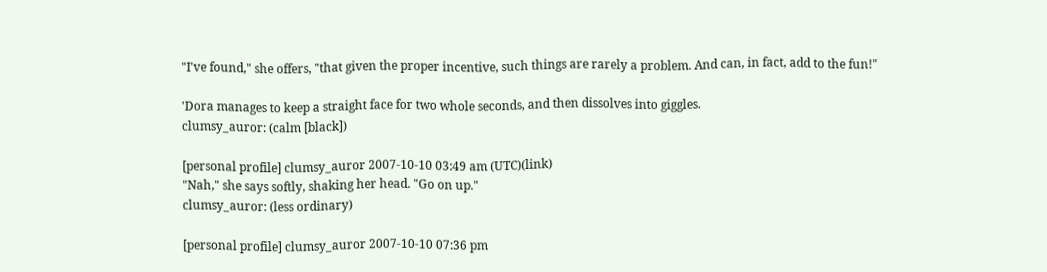"I've found," she offers, "that given the proper incentive, such things are rarely a problem. And can, in fact, add to the fun!"

'Dora manages to keep a straight face for two whole seconds, and then dissolves into giggles.
clumsy_auror: (calm [black])

[personal profile] clumsy_auror 2007-10-10 03:49 am (UTC)(link)
"Nah," she says softly, shaking her head. "Go on up."
clumsy_auror: (less ordinary)

[personal profile] clumsy_auror 2007-10-10 07:36 pm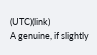(UTC)(link)
A genuine, if slightly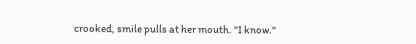crooked, smile pulls at her mouth. "I know."